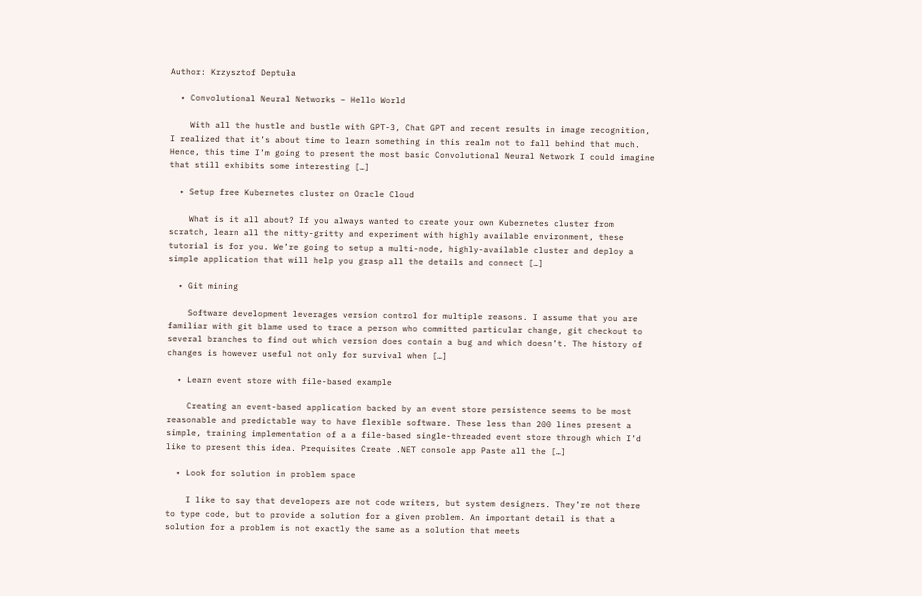Author: Krzysztof Deptuła

  • Convolutional Neural Networks – Hello World

    With all the hustle and bustle with GPT-3, Chat GPT and recent results in image recognition, I realized that it’s about time to learn something in this realm not to fall behind that much. Hence, this time I’m going to present the most basic Convolutional Neural Network I could imagine that still exhibits some interesting […]

  • Setup free Kubernetes cluster on Oracle Cloud

    What is it all about? If you always wanted to create your own Kubernetes cluster from scratch, learn all the nitty-gritty and experiment with highly available environment, these tutorial is for you. We’re going to setup a multi-node, highly-available cluster and deploy a simple application that will help you grasp all the details and connect […]

  • Git mining

    Software development leverages version control for multiple reasons. I assume that you are familiar with git blame used to trace a person who committed particular change, git checkout to several branches to find out which version does contain a bug and which doesn’t. The history of changes is however useful not only for survival when […]

  • Learn event store with file-based example

    Creating an event-based application backed by an event store persistence seems to be most reasonable and predictable way to have flexible software. These less than 200 lines present a simple, training implementation of a a file-based single-threaded event store through which I’d like to present this idea. Prequisites Create .NET console app Paste all the […]

  • Look for solution in problem space

    I like to say that developers are not code writers, but system designers. They’re not there to type code, but to provide a solution for a given problem. An important detail is that a solution for a problem is not exactly the same as a solution that meets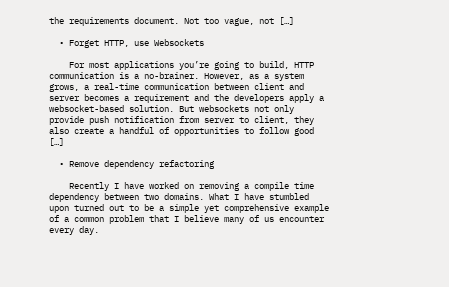the requirements document. Not too vague, not […]

  • Forget HTTP, use Websockets

    For most applications you’re going to build, HTTP communication is a no-brainer. However, as a system grows, a real-time communication between client and server becomes a requirement and the developers apply a websocket-based solution. But websockets not only provide push notification from server to client, they also create a handful of opportunities to follow good […]

  • Remove dependency refactoring

    Recently I have worked on removing a compile time dependency between two domains. What I have stumbled upon turned out to be a simple yet comprehensive example of a common problem that I believe many of us encounter every day.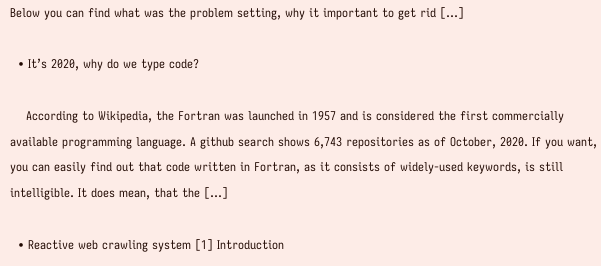Below you can find what was the problem setting, why it important to get rid […]

  • It’s 2020, why do we type code?

    According to Wikipedia, the Fortran was launched in 1957 and is considered the first commercially available programming language. A github search shows 6,743 repositories as of October, 2020. If you want, you can easily find out that code written in Fortran, as it consists of widely-used keywords, is still intelligible. It does mean, that the […]

  • Reactive web crawling system [1] Introduction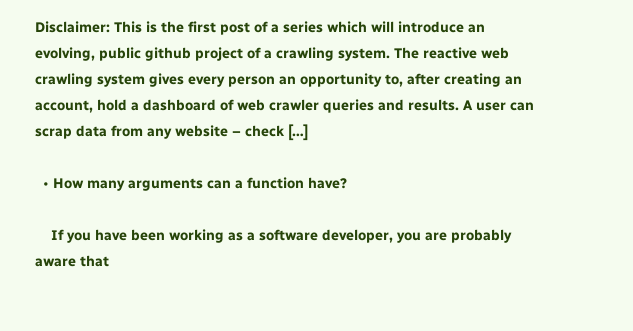Disclaimer: This is the first post of a series which will introduce an evolving, public github project of a crawling system. The reactive web crawling system gives every person an opportunity to, after creating an account, hold a dashboard of web crawler queries and results. A user can scrap data from any website – check […]

  • How many arguments can a function have?

    If you have been working as a software developer, you are probably aware that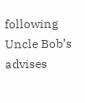following Uncle Bob’s advises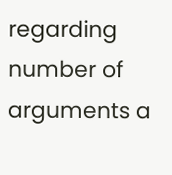regarding number of arguments a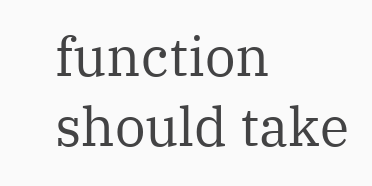function should take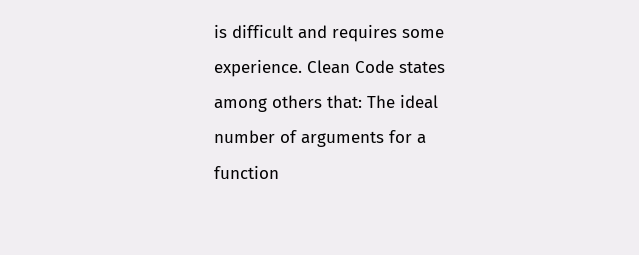is difficult and requires some experience. Clean Code states among others that: The ideal number of arguments for a function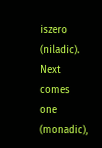iszero (niladic). Next comes one (monadic),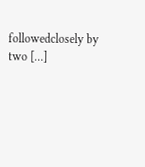followedclosely by two […]